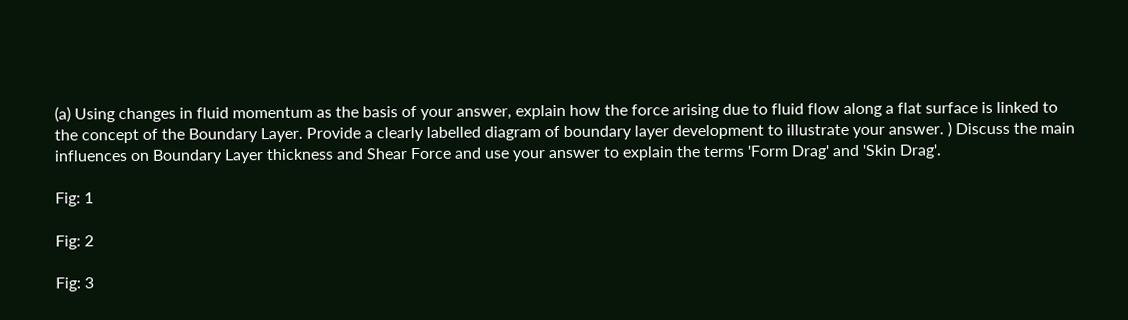(a) Using changes in fluid momentum as the basis of your answer, explain how the force arising due to fluid flow along a flat surface is linked to the concept of the Boundary Layer. Provide a clearly labelled diagram of boundary layer development to illustrate your answer. ) Discuss the main influences on Boundary Layer thickness and Shear Force and use your answer to explain the terms 'Form Drag' and 'Skin Drag'.

Fig: 1

Fig: 2

Fig: 3